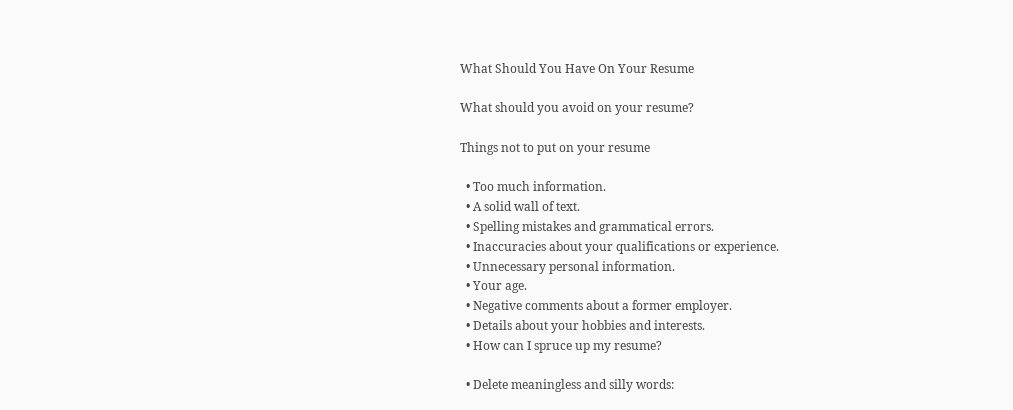What Should You Have On Your Resume

What should you avoid on your resume?

Things not to put on your resume

  • Too much information.
  • A solid wall of text.
  • Spelling mistakes and grammatical errors.
  • Inaccuracies about your qualifications or experience.
  • Unnecessary personal information.
  • Your age.
  • Negative comments about a former employer.
  • Details about your hobbies and interests.
  • How can I spruce up my resume?

  • Delete meaningless and silly words: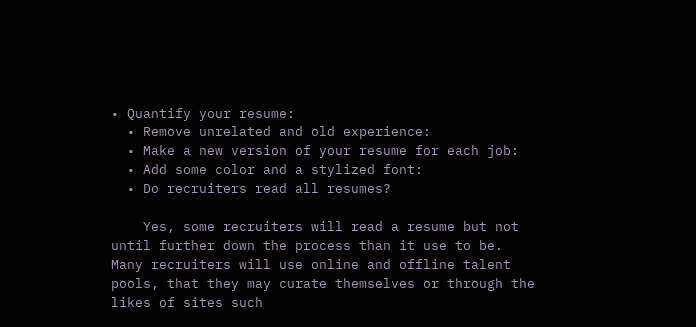• Quantify your resume:
  • Remove unrelated and old experience:
  • Make a new version of your resume for each job:
  • Add some color and a stylized font:
  • Do recruiters read all resumes?

    Yes, some recruiters will read a resume but not until further down the process than it use to be. Many recruiters will use online and offline talent pools, that they may curate themselves or through the likes of sites such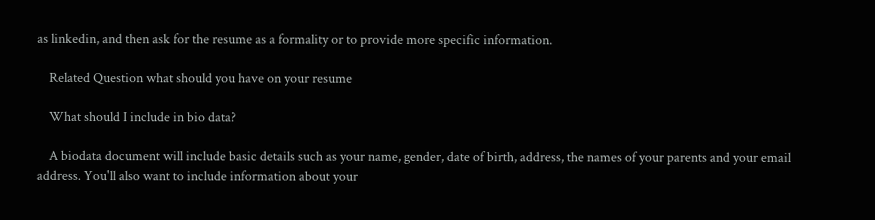as linkedin, and then ask for the resume as a formality or to provide more specific information.

    Related Question what should you have on your resume

    What should I include in bio data?

    A biodata document will include basic details such as your name, gender, date of birth, address, the names of your parents and your email address. You'll also want to include information about your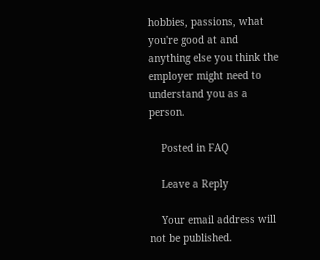hobbies, passions, what you're good at and anything else you think the employer might need to understand you as a person.

    Posted in FAQ

    Leave a Reply

    Your email address will not be published.